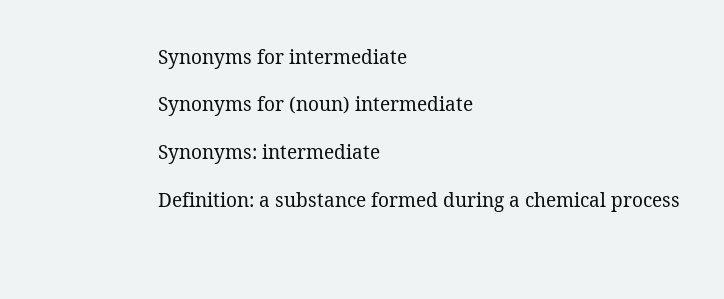Synonyms for intermediate

Synonyms for (noun) intermediate

Synonyms: intermediate

Definition: a substance formed during a chemical process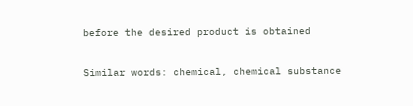before the desired product is obtained

Similar words: chemical, chemical substance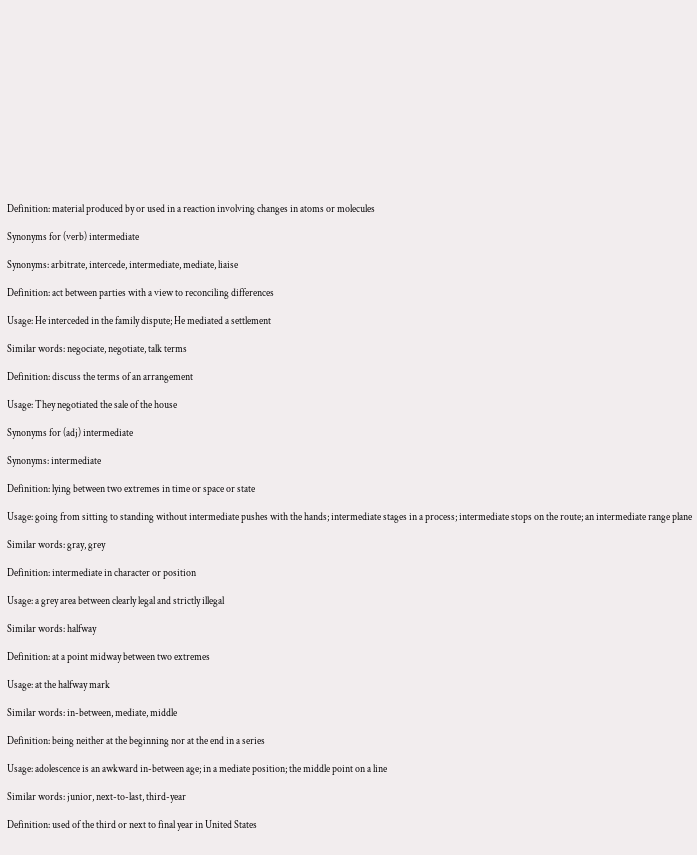Definition: material produced by or used in a reaction involving changes in atoms or molecules

Synonyms for (verb) intermediate

Synonyms: arbitrate, intercede, intermediate, mediate, liaise

Definition: act between parties with a view to reconciling differences

Usage: He interceded in the family dispute; He mediated a settlement

Similar words: negociate, negotiate, talk terms

Definition: discuss the terms of an arrangement

Usage: They negotiated the sale of the house

Synonyms for (adj) intermediate

Synonyms: intermediate

Definition: lying between two extremes in time or space or state

Usage: going from sitting to standing without intermediate pushes with the hands; intermediate stages in a process; intermediate stops on the route; an intermediate range plane

Similar words: gray, grey

Definition: intermediate in character or position

Usage: a grey area between clearly legal and strictly illegal

Similar words: halfway

Definition: at a point midway between two extremes

Usage: at the halfway mark

Similar words: in-between, mediate, middle

Definition: being neither at the beginning nor at the end in a series

Usage: adolescence is an awkward in-between age; in a mediate position; the middle point on a line

Similar words: junior, next-to-last, third-year

Definition: used of the third or next to final year in United States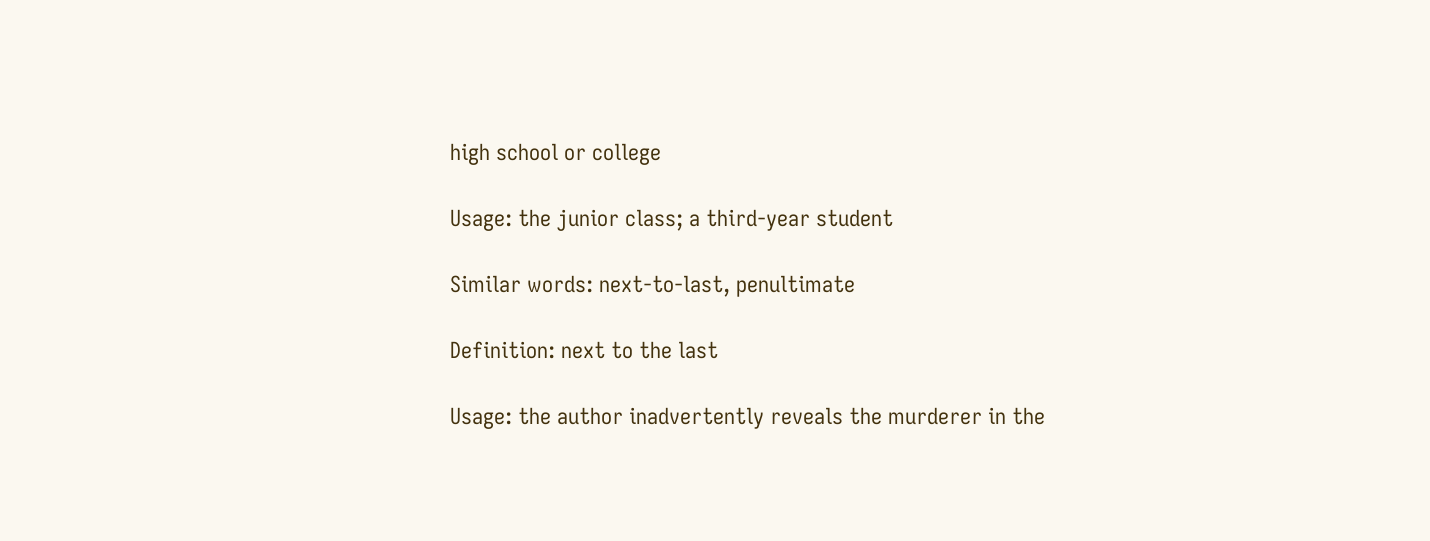high school or college

Usage: the junior class; a third-year student

Similar words: next-to-last, penultimate

Definition: next to the last

Usage: the author inadvertently reveals the murderer in the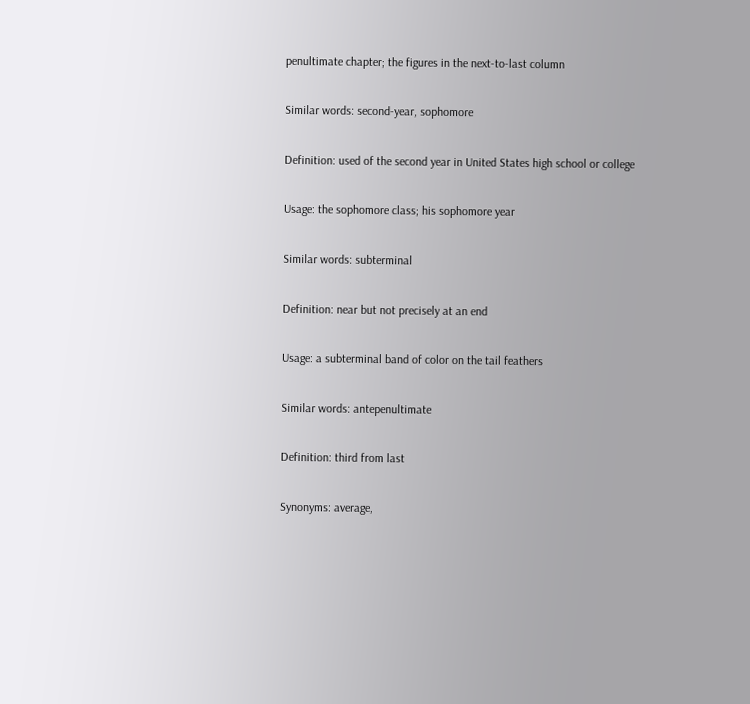penultimate chapter; the figures in the next-to-last column

Similar words: second-year, sophomore

Definition: used of the second year in United States high school or college

Usage: the sophomore class; his sophomore year

Similar words: subterminal

Definition: near but not precisely at an end

Usage: a subterminal band of color on the tail feathers

Similar words: antepenultimate

Definition: third from last

Synonyms: average,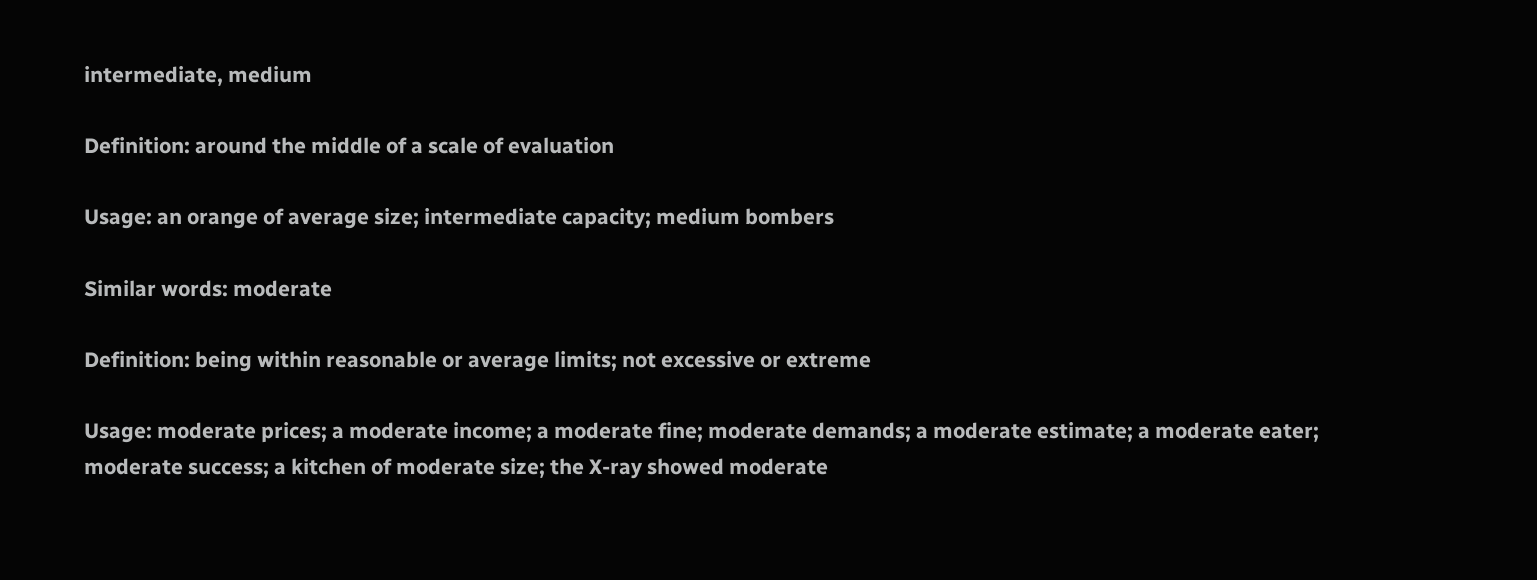intermediate, medium

Definition: around the middle of a scale of evaluation

Usage: an orange of average size; intermediate capacity; medium bombers

Similar words: moderate

Definition: being within reasonable or average limits; not excessive or extreme

Usage: moderate prices; a moderate income; a moderate fine; moderate demands; a moderate estimate; a moderate eater; moderate success; a kitchen of moderate size; the X-ray showed moderate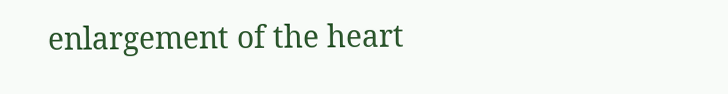enlargement of the heart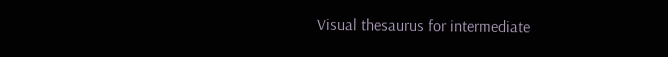Visual thesaurus for intermediate